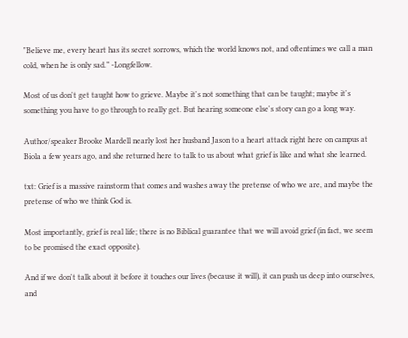"Believe me, every heart has its secret sorrows, which the world knows not, and oftentimes we call a man cold, when he is only sad.” -Longfellow.

Most of us don't get taught how to grieve. Maybe it's not something that can be taught; maybe it's something you have to go through to really get. But hearing someone else's story can go a long way.

Author/speaker Brooke Mardell nearly lost her husband Jason to a heart attack right here on campus at Biola a few years ago, and she returned here to talk to us about what grief is like and what she learned.

txt: Grief is a massive rainstorm that comes and washes away the pretense of who we are, and maybe the pretense of who we think God is.

Most importantly, grief is real life; there is no Biblical guarantee that we will avoid grief (in fact, we seem to be promised the exact opposite).

And if we don't talk about it before it touches our lives (because it will), it can push us deep into ourselves, and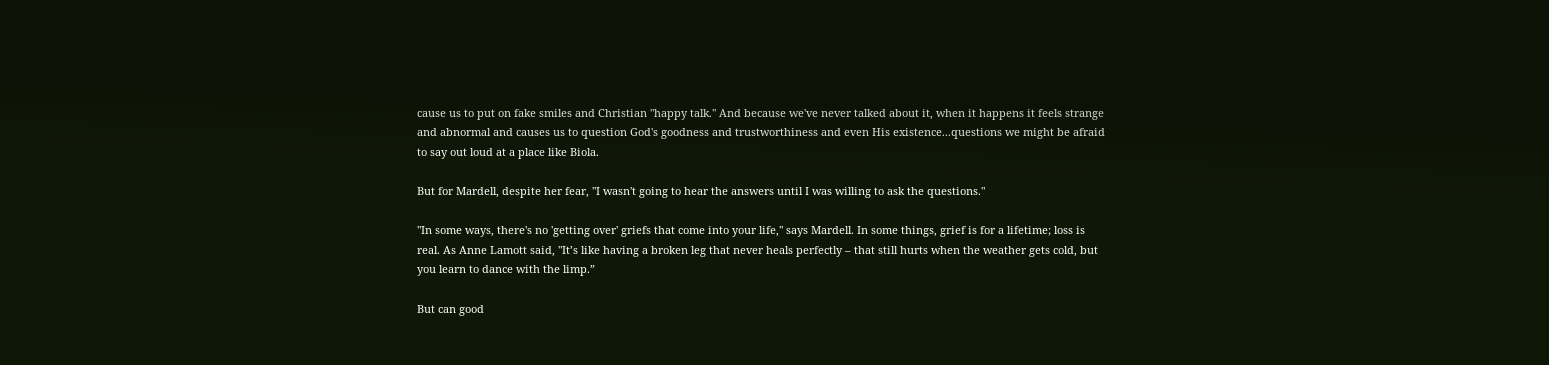cause us to put on fake smiles and Christian "happy talk." And because we've never talked about it, when it happens it feels strange and abnormal and causes us to question God's goodness and trustworthiness and even His existence...questions we might be afraid to say out loud at a place like Biola.

But for Mardell, despite her fear, "I wasn't going to hear the answers until I was willing to ask the questions."

"In some ways, there's no 'getting over' griefs that come into your life," says Mardell. In some things, grief is for a lifetime; loss is real. As Anne Lamott said, "It’s like having a broken leg that never heals perfectly – that still hurts when the weather gets cold, but you learn to dance with the limp.”

But can good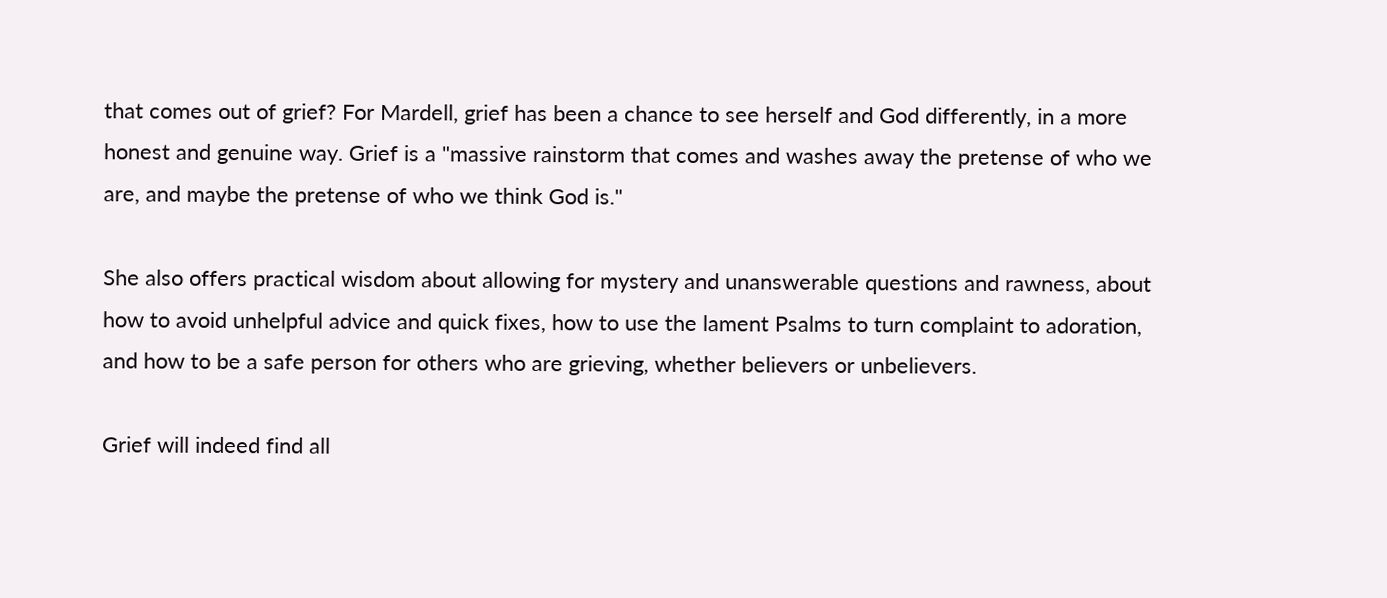that comes out of grief? For Mardell, grief has been a chance to see herself and God differently, in a more honest and genuine way. Grief is a "massive rainstorm that comes and washes away the pretense of who we are, and maybe the pretense of who we think God is."

She also offers practical wisdom about allowing for mystery and unanswerable questions and rawness, about how to avoid unhelpful advice and quick fixes, how to use the lament Psalms to turn complaint to adoration, and how to be a safe person for others who are grieving, whether believers or unbelievers.

Grief will indeed find all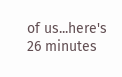of us...here's 26 minutes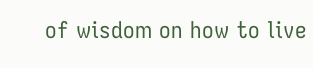of wisdom on how to live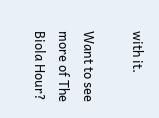with it.

Want to see more of The Biola Hour?